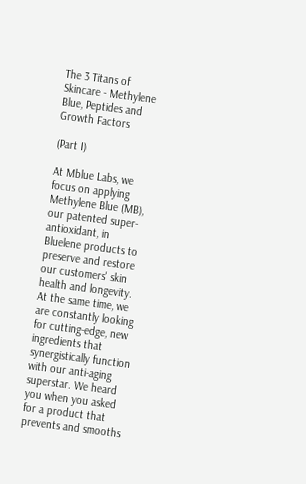The 3 Titans of Skincare - Methylene Blue, Peptides and Growth Factors

(Part I)

At Mblue Labs, we focus on applying Methylene Blue (MB), our patented super-antioxidant, in Bluelene products to preserve and restore our customers' skin health and longevity. At the same time, we are constantly looking for cutting-edge, new ingredients that synergistically function with our anti-aging superstar. We heard you when you asked for a product that prevents and smooths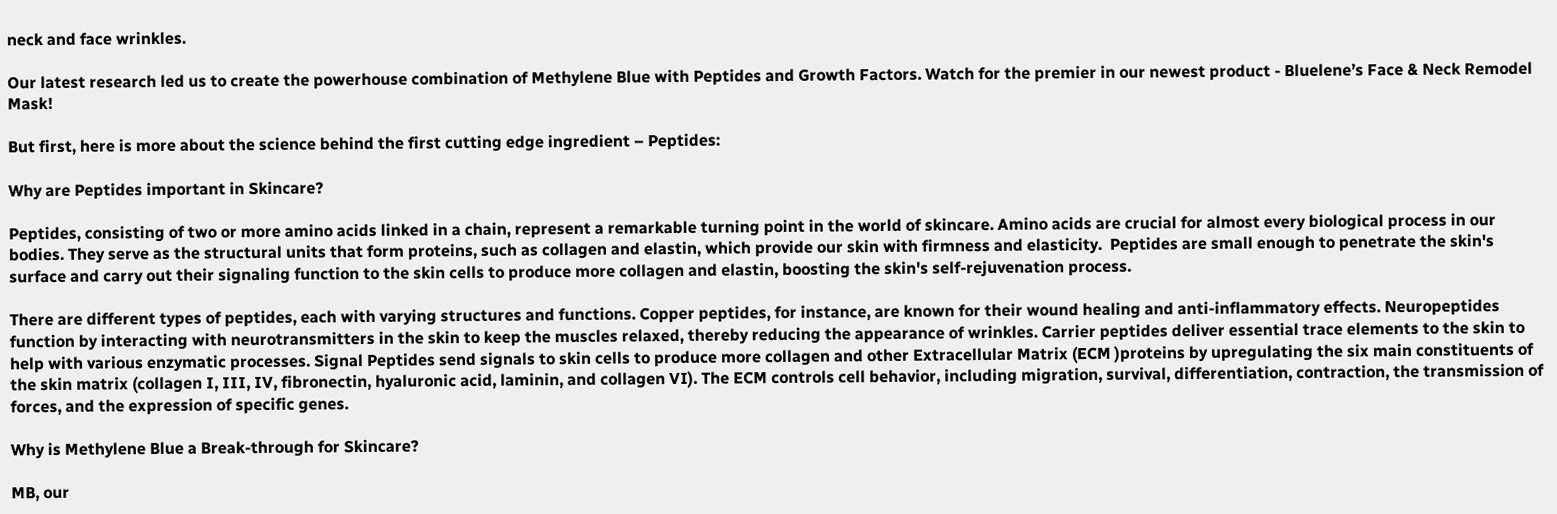neck and face wrinkles.

Our latest research led us to create the powerhouse combination of Methylene Blue with Peptides and Growth Factors. Watch for the premier in our newest product - Bluelene’s Face & Neck Remodel Mask!

But first, here is more about the science behind the first cutting edge ingredient – Peptides:

Why are Peptides important in Skincare?

Peptides, consisting of two or more amino acids linked in a chain, represent a remarkable turning point in the world of skincare. Amino acids are crucial for almost every biological process in our bodies. They serve as the structural units that form proteins, such as collagen and elastin, which provide our skin with firmness and elasticity.  Peptides are small enough to penetrate the skin's surface and carry out their signaling function to the skin cells to produce more collagen and elastin, boosting the skin's self-rejuvenation process.

There are different types of peptides, each with varying structures and functions. Copper peptides, for instance, are known for their wound healing and anti-inflammatory effects. Neuropeptides function by interacting with neurotransmitters in the skin to keep the muscles relaxed, thereby reducing the appearance of wrinkles. Carrier peptides deliver essential trace elements to the skin to help with various enzymatic processes. Signal Peptides send signals to skin cells to produce more collagen and other Extracellular Matrix (ECM )proteins by upregulating the six main constituents of the skin matrix (collagen I, III, IV, fibronectin, hyaluronic acid, laminin, and collagen VI). The ECM controls cell behavior, including migration, survival, differentiation, contraction, the transmission of forces, and the expression of specific genes.

Why is Methylene Blue a Break-through for Skincare?

MB, our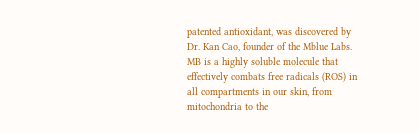patented antioxidant, was discovered by Dr. Kan Cao, founder of the Mblue Labs. MB is a highly soluble molecule that effectively combats free radicals (ROS) in all compartments in our skin, from mitochondria to the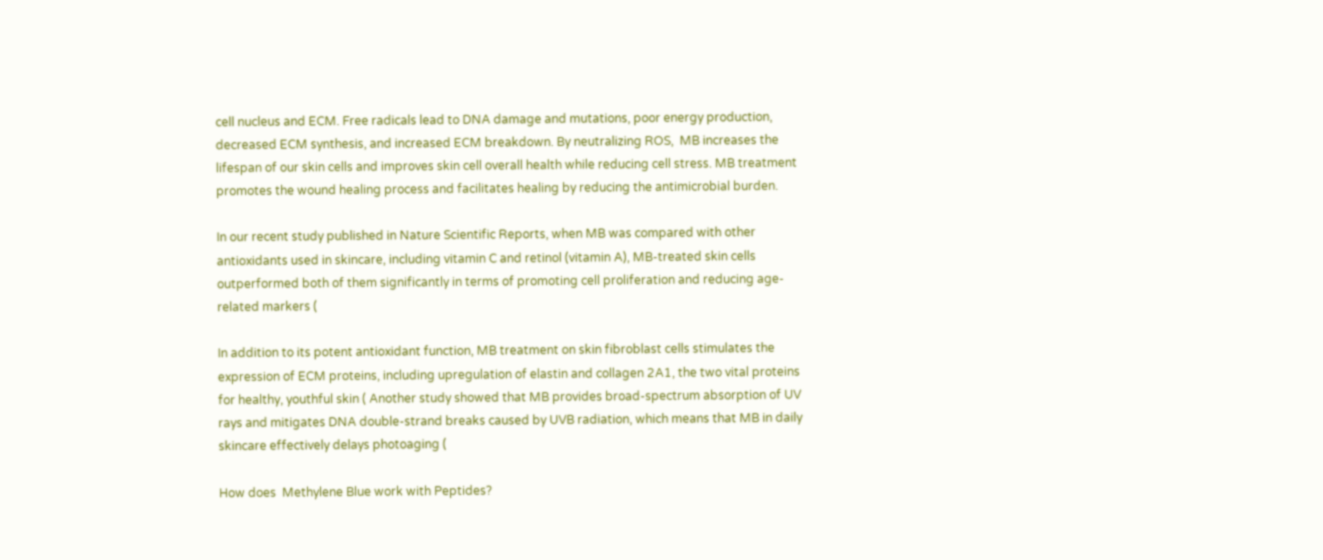cell nucleus and ECM. Free radicals lead to DNA damage and mutations, poor energy production, decreased ECM synthesis, and increased ECM breakdown. By neutralizing ROS,  MB increases the lifespan of our skin cells and improves skin cell overall health while reducing cell stress. MB treatment promotes the wound healing process and facilitates healing by reducing the antimicrobial burden.

In our recent study published in Nature Scientific Reports, when MB was compared with other antioxidants used in skincare, including vitamin C and retinol (vitamin A), MB-treated skin cells outperformed both of them significantly in terms of promoting cell proliferation and reducing age-related markers (

In addition to its potent antioxidant function, MB treatment on skin fibroblast cells stimulates the expression of ECM proteins, including upregulation of elastin and collagen 2A1, the two vital proteins for healthy, youthful skin ( Another study showed that MB provides broad-spectrum absorption of UV rays and mitigates DNA double-strand breaks caused by UVB radiation, which means that MB in daily skincare effectively delays photoaging (

How does  Methylene Blue work with Peptides?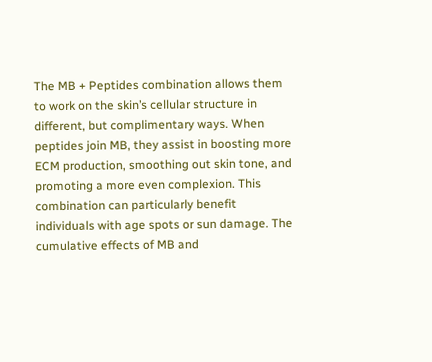The MB + Peptides combination allows them to work on the skin’s cellular structure in different, but complimentary ways. When peptides join MB, they assist in boosting more ECM production, smoothing out skin tone, and promoting a more even complexion. This combination can particularly benefit individuals with age spots or sun damage. The cumulative effects of MB and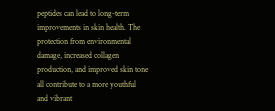peptides can lead to long-term improvements in skin health. The protection from environmental damage, increased collagen production, and improved skin tone all contribute to a more youthful and vibrant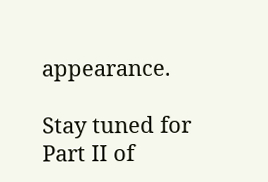appearance.

Stay tuned for Part II of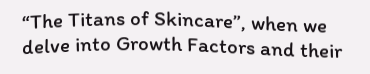“The Titans of Skincare”, when we delve into Growth Factors and their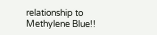relationship to Methylene Blue!!